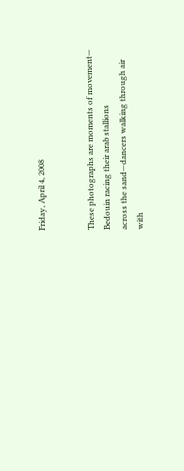Friday, April 4, 2008


These photographs are moments of movement—
Bedouin racing their arab stallions
across the sand—dancers walking through air
with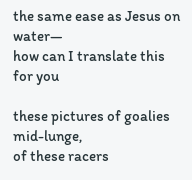the same ease as Jesus on water—
how can I translate this for you

these pictures of goalies mid-lunge,
of these racers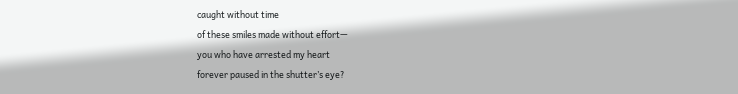caught without time
of these smiles made without effort—
you who have arrested my heart
forever paused in the shutter’s eye?